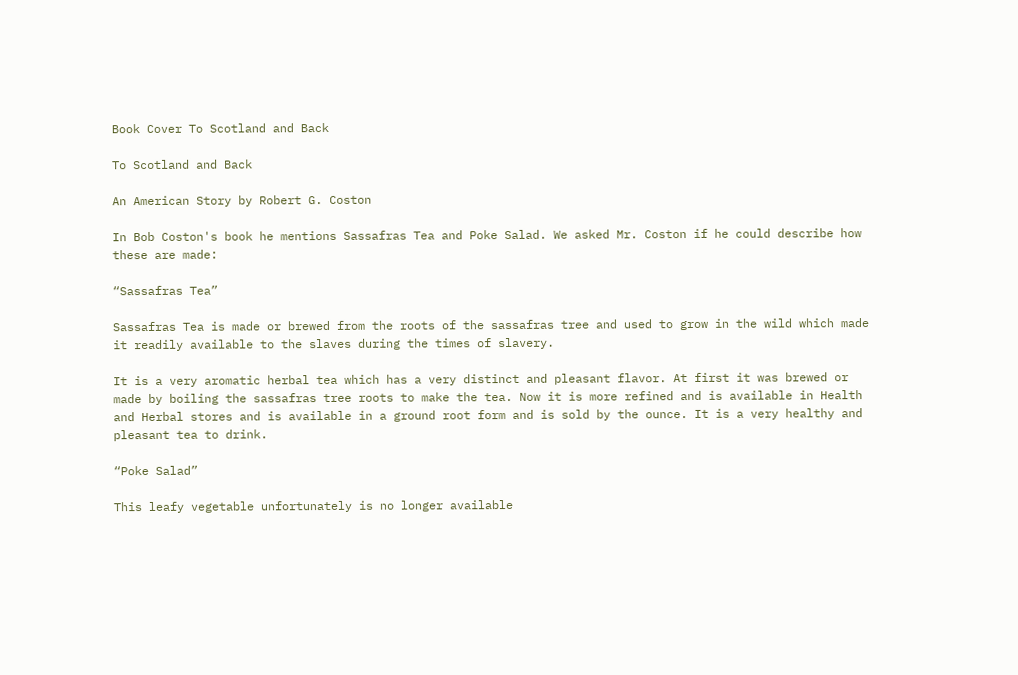Book Cover To Scotland and Back

To Scotland and Back

An American Story by Robert G. Coston

In Bob Coston's book he mentions Sassafras Tea and Poke Salad. We asked Mr. Coston if he could describe how these are made:

“Sassafras Tea”

Sassafras Tea is made or brewed from the roots of the sassafras tree and used to grow in the wild which made it readily available to the slaves during the times of slavery.

It is a very aromatic herbal tea which has a very distinct and pleasant flavor. At first it was brewed or made by boiling the sassafras tree roots to make the tea. Now it is more refined and is available in Health and Herbal stores and is available in a ground root form and is sold by the ounce. It is a very healthy and pleasant tea to drink.

“Poke Salad”

This leafy vegetable unfortunately is no longer available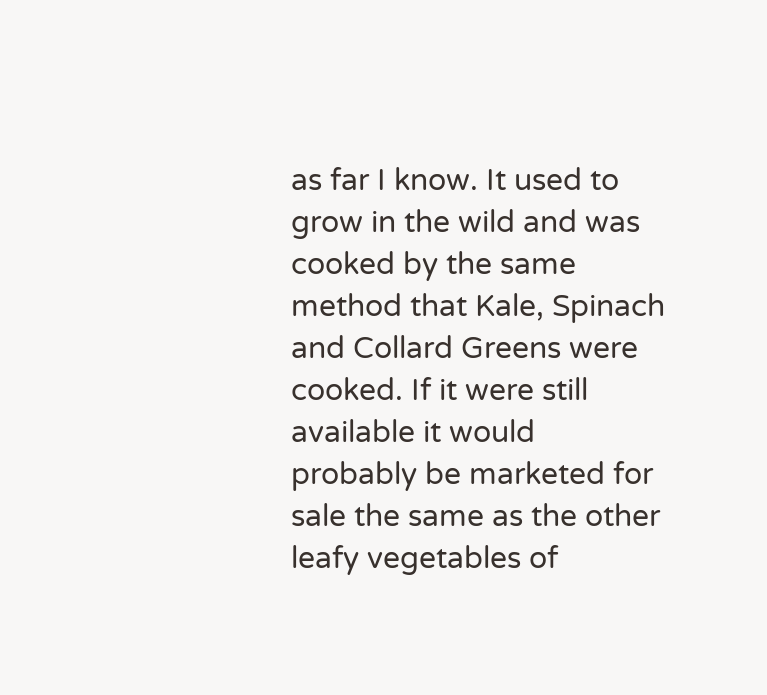as far I know. It used to grow in the wild and was cooked by the same method that Kale, Spinach and Collard Greens were cooked. If it were still available it would probably be marketed for sale the same as the other leafy vegetables of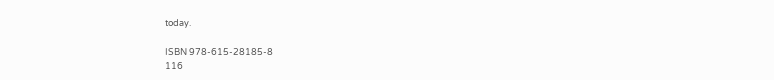today.

ISBN 978-615-28185-8
116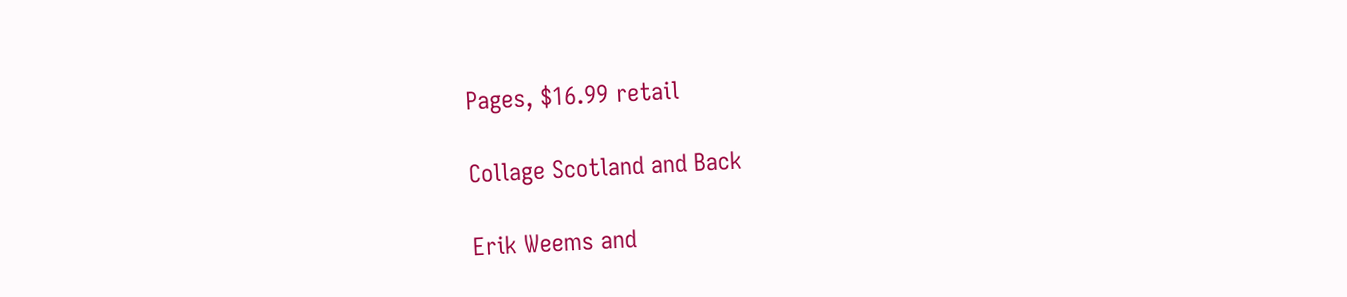Pages, $16.99 retail

Collage Scotland and Back

Erik Weems and